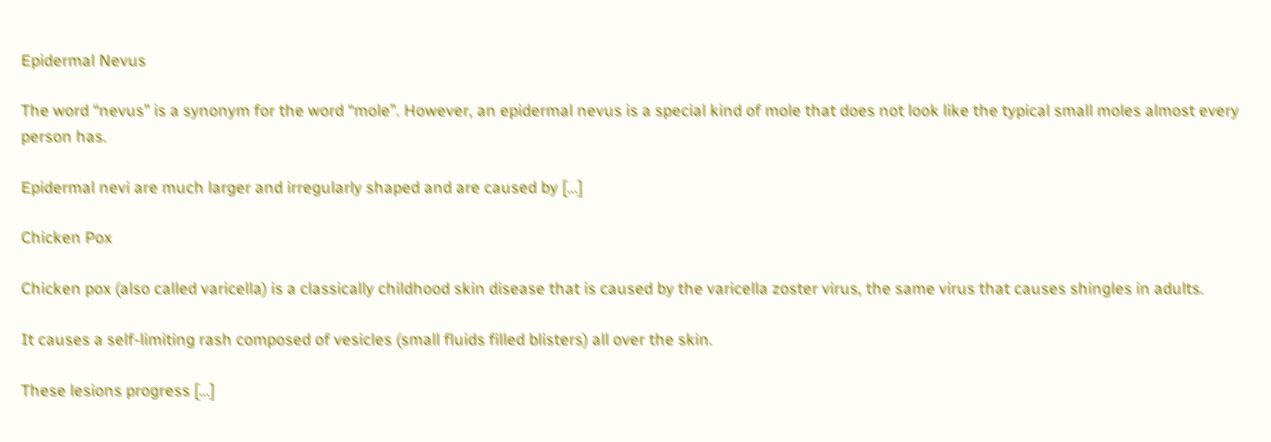Epidermal Nevus

The word “nevus” is a synonym for the word “mole”. However, an epidermal nevus is a special kind of mole that does not look like the typical small moles almost every person has.

Epidermal nevi are much larger and irregularly shaped and are caused by […]

Chicken Pox

Chicken pox (also called varicella) is a classically childhood skin disease that is caused by the varicella zoster virus, the same virus that causes shingles in adults.

It causes a self-limiting rash composed of vesicles (small fluids filled blisters) all over the skin.

These lesions progress […]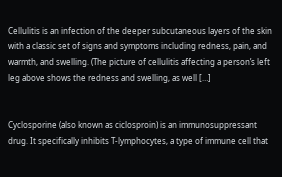Cellulitis is an infection of the deeper subcutaneous layers of the skin with a classic set of signs and symptoms including redness, pain, and warmth, and swelling. (The picture of cellulitis affecting a person’s left leg above shows the redness and swelling, as well […]


Cyclosporine (also known as ciclosproin) is an immunosuppressant drug. It specifically inhibits T-lymphocytes, a type of immune cell that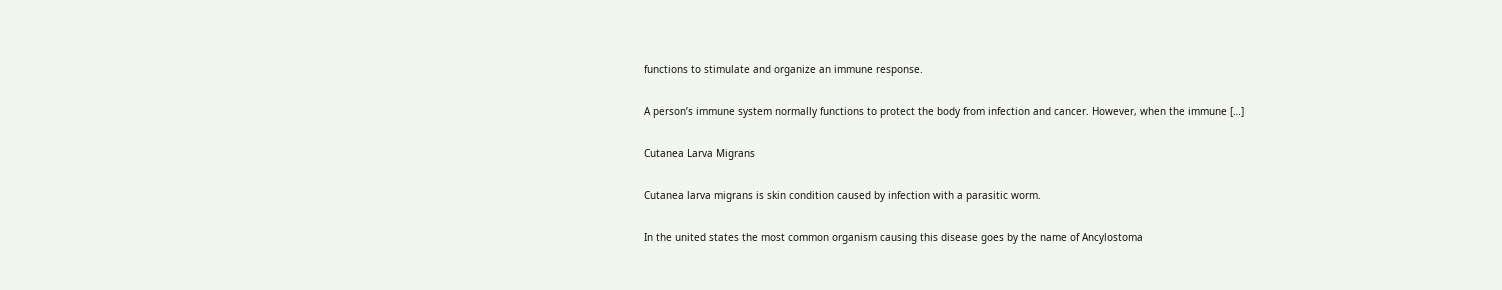functions to stimulate and organize an immune response.

A person’s immune system normally functions to protect the body from infection and cancer. However, when the immune […]

Cutanea Larva Migrans

Cutanea larva migrans is skin condition caused by infection with a parasitic worm.

In the united states the most common organism causing this disease goes by the name of Ancylostoma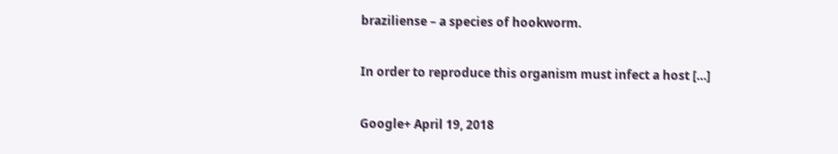braziliense – a species of hookworm.

In order to reproduce this organism must infect a host […]

Google+ April 19, 2018